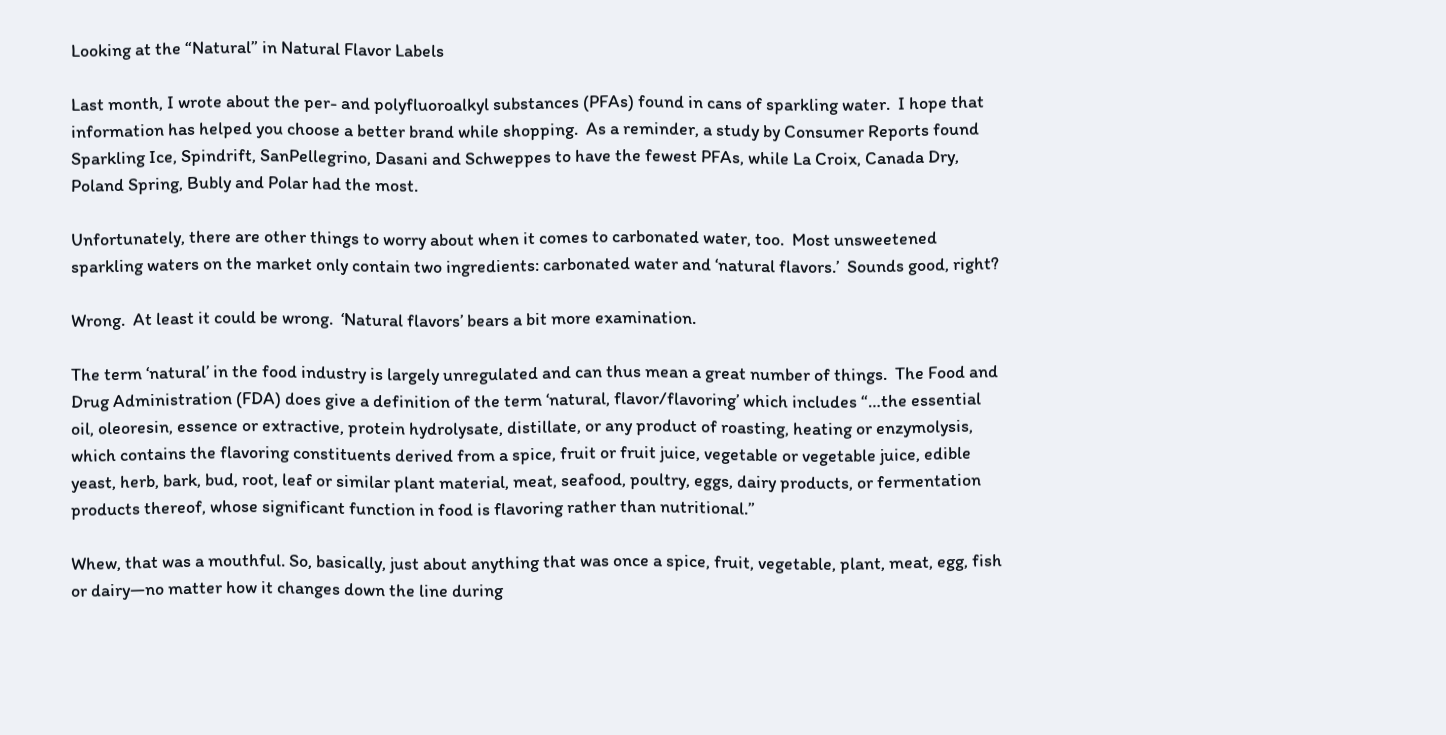Looking at the “Natural” in Natural Flavor Labels

Last month, I wrote about the per- and polyfluoroalkyl substances (PFAs) found in cans of sparkling water.  I hope that information has helped you choose a better brand while shopping.  As a reminder, a study by Consumer Reports found Sparkling Ice, Spindrift, SanPellegrino, Dasani and Schweppes to have the fewest PFAs, while La Croix, Canada Dry, Poland Spring, Bubly and Polar had the most.

Unfortunately, there are other things to worry about when it comes to carbonated water, too.  Most unsweetened sparkling waters on the market only contain two ingredients: carbonated water and ‘natural flavors.’  Sounds good, right?

Wrong.  At least it could be wrong.  ‘Natural flavors’ bears a bit more examination.

The term ‘natural’ in the food industry is largely unregulated and can thus mean a great number of things.  The Food and Drug Administration (FDA) does give a definition of the term ‘natural, flavor/flavoring’ which includes “…the essential oil, oleoresin, essence or extractive, protein hydrolysate, distillate, or any product of roasting, heating or enzymolysis, which contains the flavoring constituents derived from a spice, fruit or fruit juice, vegetable or vegetable juice, edible yeast, herb, bark, bud, root, leaf or similar plant material, meat, seafood, poultry, eggs, dairy products, or fermentation products thereof, whose significant function in food is flavoring rather than nutritional.”

Whew, that was a mouthful. So, basically, just about anything that was once a spice, fruit, vegetable, plant, meat, egg, fish or dairy—no matter how it changes down the line during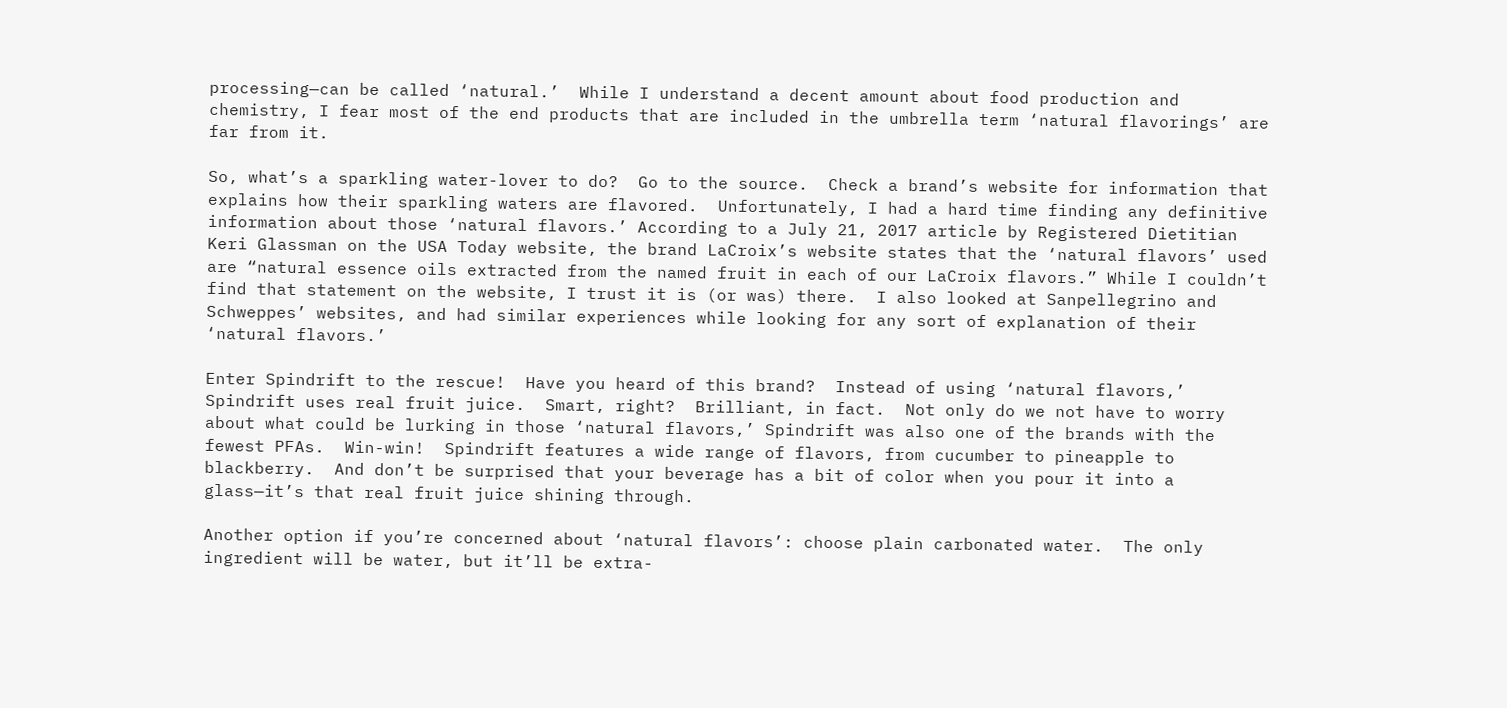processing—can be called ‘natural.’  While I understand a decent amount about food production and chemistry, I fear most of the end products that are included in the umbrella term ‘natural flavorings’ are far from it.

So, what’s a sparkling water-lover to do?  Go to the source.  Check a brand’s website for information that explains how their sparkling waters are flavored.  Unfortunately, I had a hard time finding any definitive information about those ‘natural flavors.’ According to a July 21, 2017 article by Registered Dietitian Keri Glassman on the USA Today website, the brand LaCroix’s website states that the ‘natural flavors’ used are “natural essence oils extracted from the named fruit in each of our LaCroix flavors.” While I couldn’t find that statement on the website, I trust it is (or was) there.  I also looked at Sanpellegrino and Schweppes’ websites, and had similar experiences while looking for any sort of explanation of their ‘natural flavors.’

Enter Spindrift to the rescue!  Have you heard of this brand?  Instead of using ‘natural flavors,’ Spindrift uses real fruit juice.  Smart, right?  Brilliant, in fact.  Not only do we not have to worry about what could be lurking in those ‘natural flavors,’ Spindrift was also one of the brands with the fewest PFAs.  Win-win!  Spindrift features a wide range of flavors, from cucumber to pineapple to blackberry.  And don’t be surprised that your beverage has a bit of color when you pour it into a glass—it’s that real fruit juice shining through.

Another option if you’re concerned about ‘natural flavors’: choose plain carbonated water.  The only ingredient will be water, but it’ll be extra-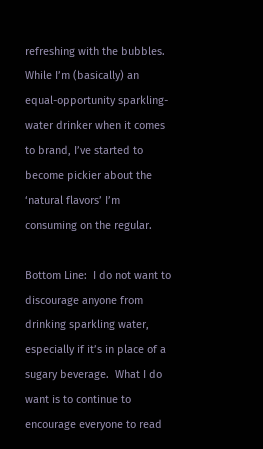refreshing with the bubbles.  While I’m (basically) an equal-opportunity sparkling-water drinker when it comes to brand, I’ve started to become pickier about the ‘natural flavors’ I’m consuming on the regular.

Bottom Line:  I do not want to discourage anyone from drinking sparkling water, especially if it’s in place of a sugary beverage.  What I do want is to continue to encourage everyone to read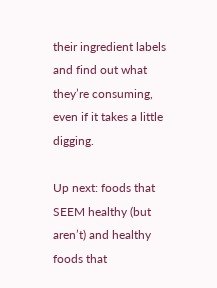their ingredient labels and find out what they’re consuming, even if it takes a little digging.

Up next: foods that SEEM healthy (but aren’t) and healthy foods that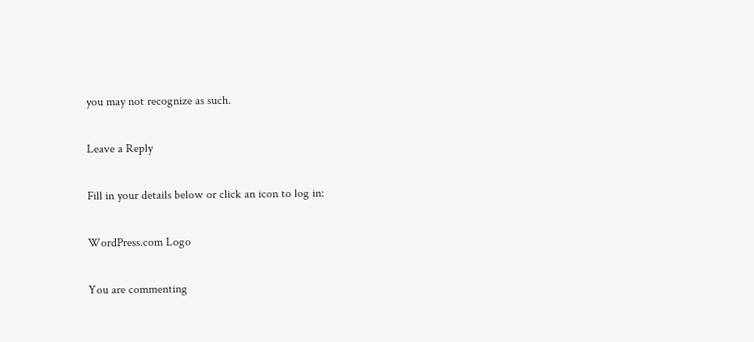you may not recognize as such.

Leave a Reply

Fill in your details below or click an icon to log in:

WordPress.com Logo

You are commenting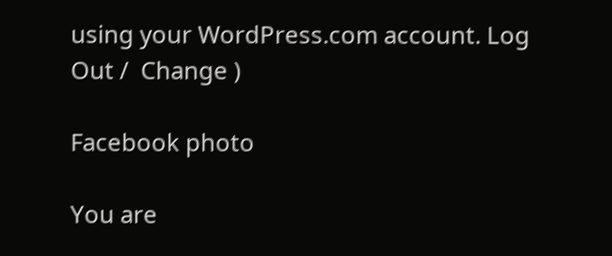using your WordPress.com account. Log Out /  Change )

Facebook photo

You are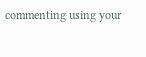commenting using your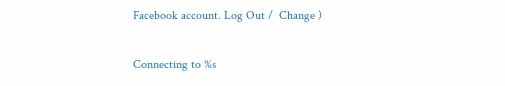Facebook account. Log Out /  Change )

Connecting to %s